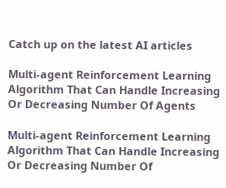Catch up on the latest AI articles

Multi-agent Reinforcement Learning Algorithm That Can Handle Increasing Or Decreasing Number Of Agents

Multi-agent Reinforcement Learning Algorithm That Can Handle Increasing Or Decreasing Number Of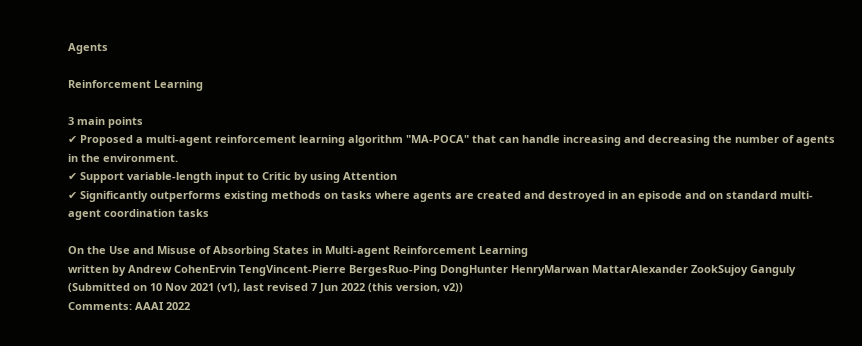Agents

Reinforcement Learning

3 main points
✔ Proposed a multi-agent reinforcement learning algorithm "MA-POCA" that can handle increasing and decreasing the number of agents in the environment.
✔ Support variable-length input to Critic by using Attention
✔ Significantly outperforms existing methods on tasks where agents are created and destroyed in an episode and on standard multi-agent coordination tasks

On the Use and Misuse of Absorbing States in Multi-agent Reinforcement Learning
written by Andrew CohenErvin TengVincent-Pierre BergesRuo-Ping DongHunter HenryMarwan MattarAlexander ZookSujoy Ganguly
(Submitted on 10 Nov 2021 (v1), last revised 7 Jun 2022 (this version, v2))
Comments: AAAI 2022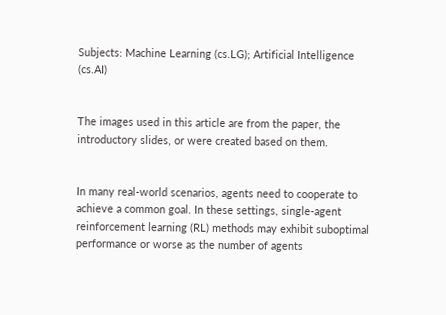Subjects: Machine Learning (cs.LG); Artificial Intelligence (cs.AI)


The images used in this article are from the paper, the introductory slides, or were created based on them.


In many real-world scenarios, agents need to cooperate to achieve a common goal. In these settings, single-agent reinforcement learning (RL) methods may exhibit suboptimal performance or worse as the number of agents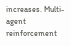increases. Multi-agent reinforcement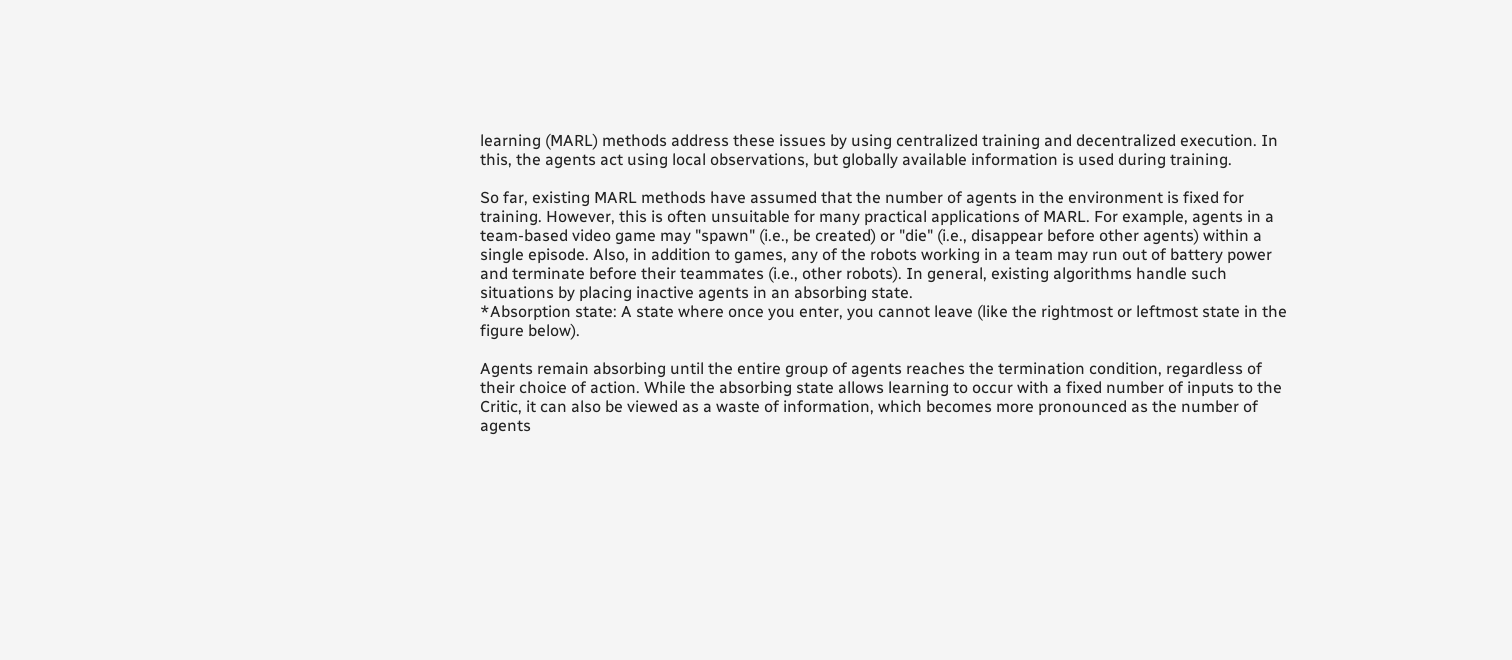learning (MARL) methods address these issues by using centralized training and decentralized execution. In this, the agents act using local observations, but globally available information is used during training.

So far, existing MARL methods have assumed that the number of agents in the environment is fixed for training. However, this is often unsuitable for many practical applications of MARL. For example, agents in a team-based video game may "spawn" (i.e., be created) or "die" (i.e., disappear before other agents) within a single episode. Also, in addition to games, any of the robots working in a team may run out of battery power and terminate before their teammates (i.e., other robots). In general, existing algorithms handle such situations by placing inactive agents in an absorbing state.
*Absorption state: A state where once you enter, you cannot leave (like the rightmost or leftmost state in the figure below).

Agents remain absorbing until the entire group of agents reaches the termination condition, regardless of their choice of action. While the absorbing state allows learning to occur with a fixed number of inputs to the Critic, it can also be viewed as a waste of information, which becomes more pronounced as the number of agents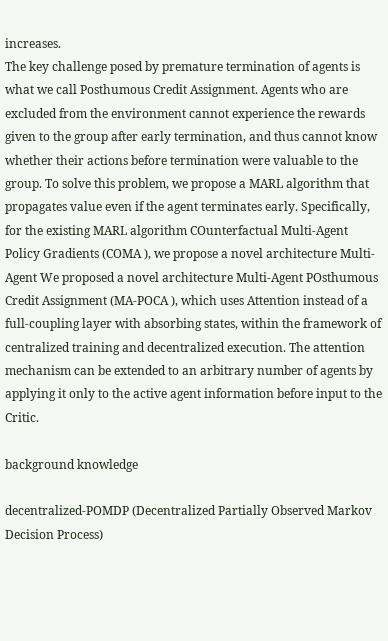increases.
The key challenge posed by premature termination of agents is what we call Posthumous Credit Assignment. Agents who are excluded from the environment cannot experience the rewards given to the group after early termination, and thus cannot know whether their actions before termination were valuable to the group. To solve this problem, we propose a MARL algorithm that propagates value even if the agent terminates early. Specifically, for the existing MARL algorithm COunterfactual Multi-Agent Policy Gradients (COMA ), we propose a novel architecture Multi-Agent We proposed a novel architecture Multi-Agent POsthumous Credit Assignment (MA-POCA ), which uses Attention instead of a full-coupling layer with absorbing states, within the framework of centralized training and decentralized execution. The attention mechanism can be extended to an arbitrary number of agents by applying it only to the active agent information before input to the Critic.

background knowledge

decentralized-POMDP (Decentralized Partially Observed Markov Decision Process)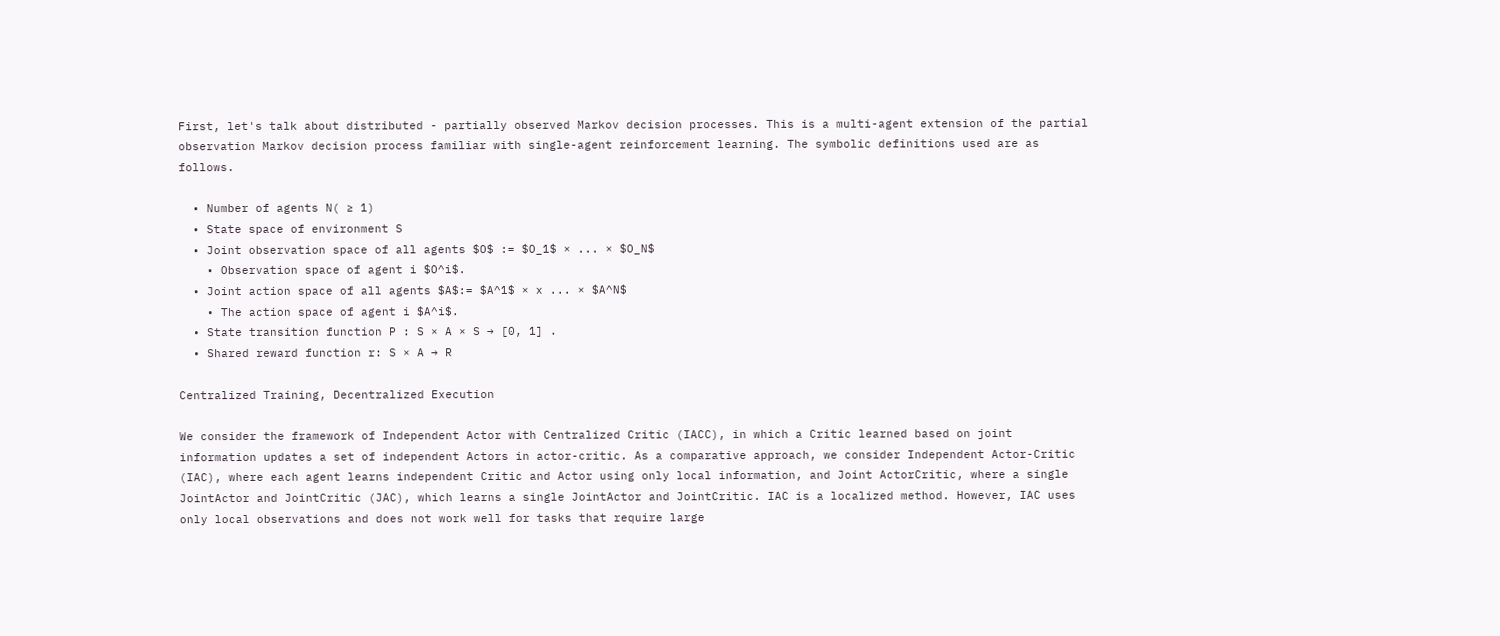First, let's talk about distributed - partially observed Markov decision processes. This is a multi-agent extension of the partial observation Markov decision process familiar with single-agent reinforcement learning. The symbolic definitions used are as follows.

  • Number of agents N( ≥ 1)
  • State space of environment S
  • Joint observation space of all agents $O$ := $O_1$ × ... × $O_N$
    • Observation space of agent i $O^i$.
  • Joint action space of all agents $A$:= $A^1$ × x ... × $A^N$
    • The action space of agent i $A^i$.
  • State transition function P : S × A × S → [0, 1] .
  • Shared reward function r: S × A → R

Centralized Training, Decentralized Execution

We consider the framework of Independent Actor with Centralized Critic (IACC), in which a Critic learned based on joint information updates a set of independent Actors in actor-critic. As a comparative approach, we consider Independent Actor-Critic (IAC), where each agent learns independent Critic and Actor using only local information, and Joint ActorCritic, where a single JointActor and JointCritic (JAC), which learns a single JointActor and JointCritic. IAC is a localized method. However, IAC uses only local observations and does not work well for tasks that require large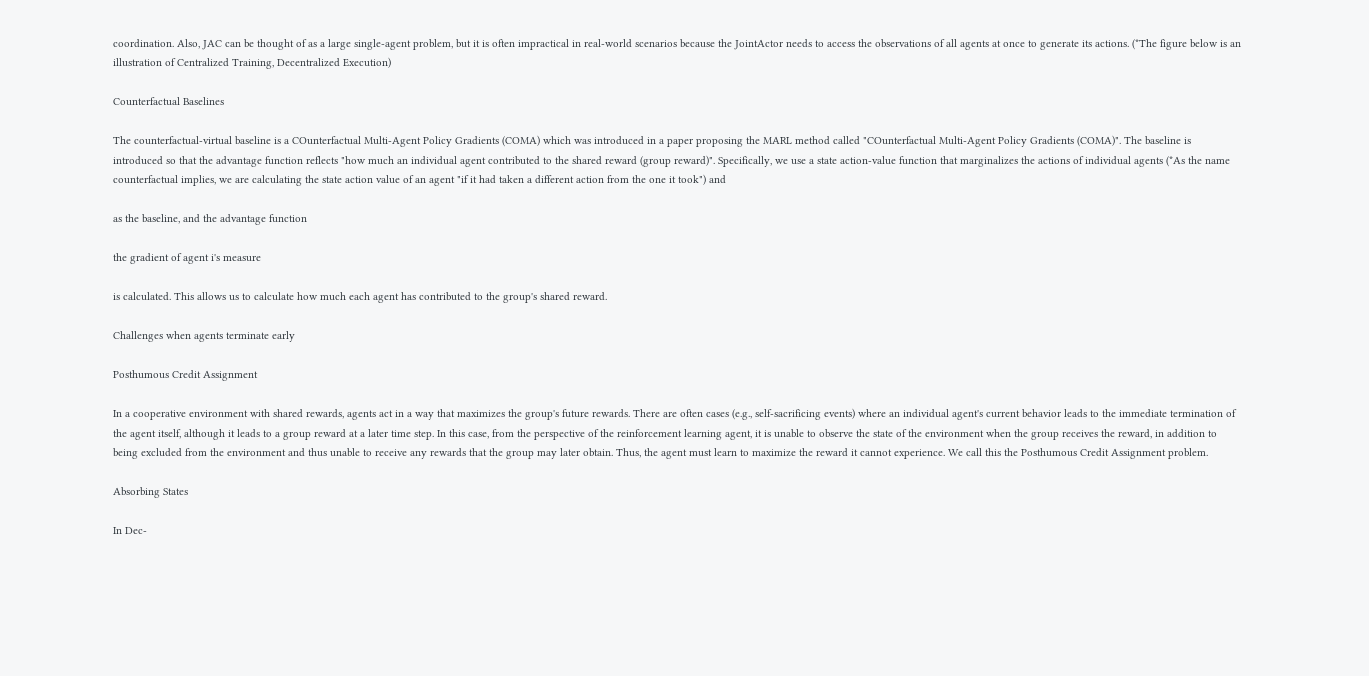coordination. Also, JAC can be thought of as a large single-agent problem, but it is often impractical in real-world scenarios because the JointActor needs to access the observations of all agents at once to generate its actions. (*The figure below is an illustration of Centralized Training, Decentralized Execution)

Counterfactual Baselines

The counterfactual-virtual baseline is a COunterfactual Multi-Agent Policy Gradients (COMA) which was introduced in a paper proposing the MARL method called "COunterfactual Multi-Agent Policy Gradients (COMA)". The baseline is introduced so that the advantage function reflects "how much an individual agent contributed to the shared reward (group reward)". Specifically, we use a state action-value function that marginalizes the actions of individual agents (*As the name counterfactual implies, we are calculating the state action value of an agent "if it had taken a different action from the one it took") and

as the baseline, and the advantage function

the gradient of agent i's measure

is calculated. This allows us to calculate how much each agent has contributed to the group's shared reward.

Challenges when agents terminate early

Posthumous Credit Assignment

In a cooperative environment with shared rewards, agents act in a way that maximizes the group's future rewards. There are often cases (e.g., self-sacrificing events) where an individual agent's current behavior leads to the immediate termination of the agent itself, although it leads to a group reward at a later time step. In this case, from the perspective of the reinforcement learning agent, it is unable to observe the state of the environment when the group receives the reward, in addition to being excluded from the environment and thus unable to receive any rewards that the group may later obtain. Thus, the agent must learn to maximize the reward it cannot experience. We call this the Posthumous Credit Assignment problem.

Absorbing States

In Dec-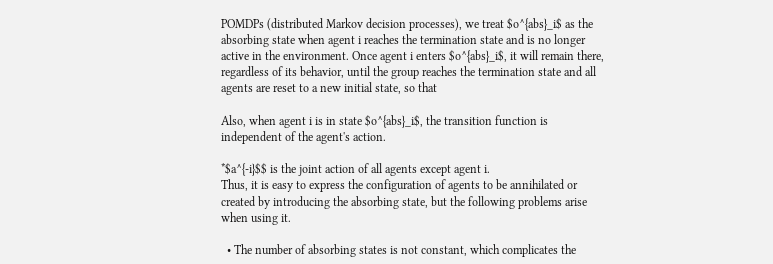POMDPs (distributed Markov decision processes), we treat $o^{abs}_i$ as the absorbing state when agent i reaches the termination state and is no longer active in the environment. Once agent i enters $o^{abs}_i$, it will remain there, regardless of its behavior, until the group reaches the termination state and all agents are reset to a new initial state, so that

Also, when agent i is in state $o^{abs}_i$, the transition function is independent of the agent's action.

*$a^{-i}$$ is the joint action of all agents except agent i.
Thus, it is easy to express the configuration of agents to be annihilated or created by introducing the absorbing state, but the following problems arise when using it.

  • The number of absorbing states is not constant, which complicates the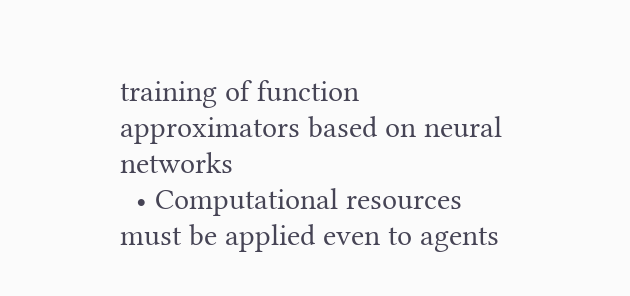training of function approximators based on neural networks
  • Computational resources must be applied even to agents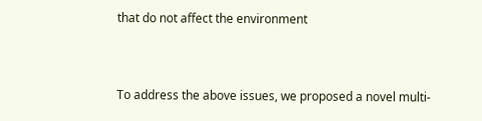that do not affect the environment


To address the above issues, we proposed a novel multi-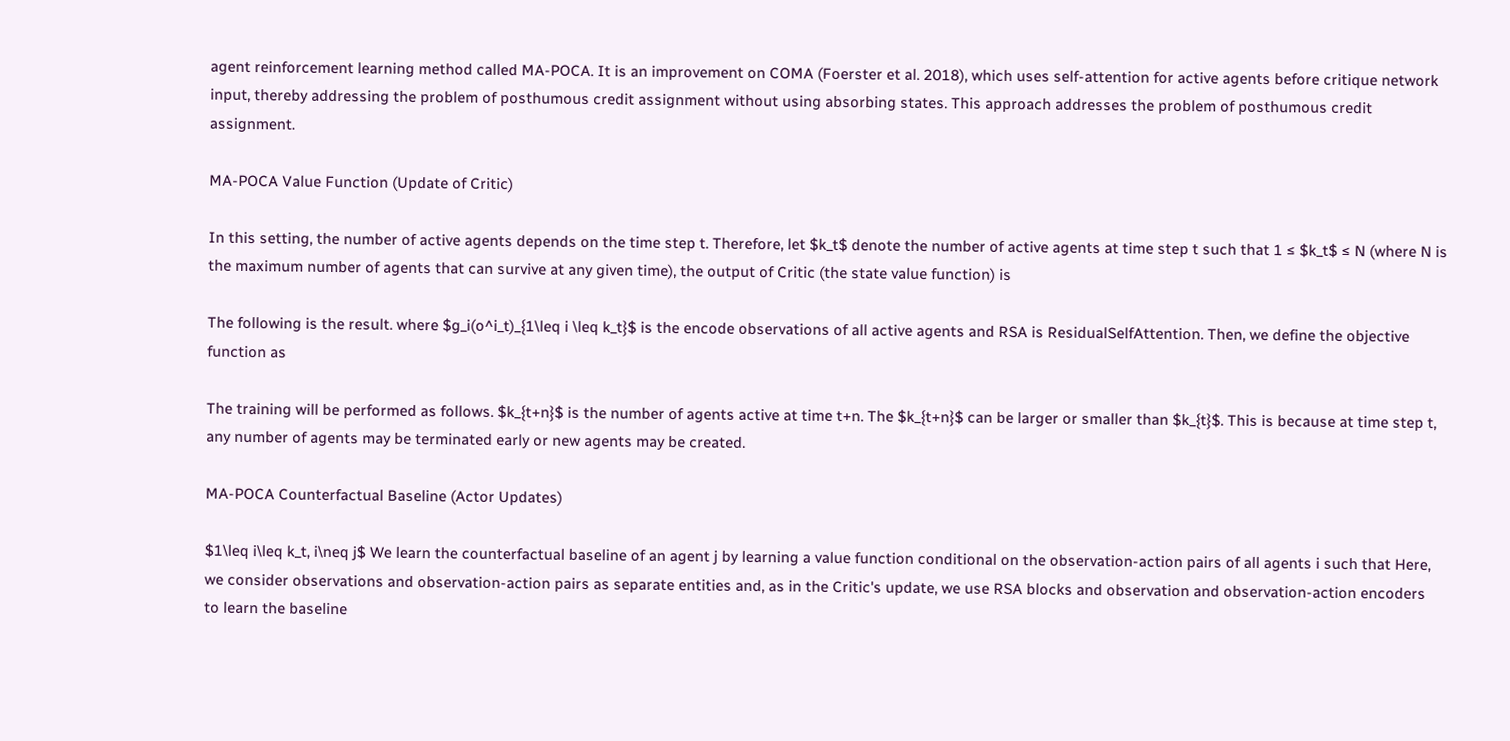agent reinforcement learning method called MA-POCA. It is an improvement on COMA (Foerster et al. 2018), which uses self-attention for active agents before critique network input, thereby addressing the problem of posthumous credit assignment without using absorbing states. This approach addresses the problem of posthumous credit assignment.

MA-POCA Value Function (Update of Critic)

In this setting, the number of active agents depends on the time step t. Therefore, let $k_t$ denote the number of active agents at time step t such that 1 ≤ $k_t$ ≤ N (where N is the maximum number of agents that can survive at any given time), the output of Critic (the state value function) is

The following is the result. where $g_i(o^i_t)_{1\leq i \leq k_t}$ is the encode observations of all active agents and RSA is ResidualSelfAttention. Then, we define the objective function as

The training will be performed as follows. $k_{t+n}$ is the number of agents active at time t+n. The $k_{t+n}$ can be larger or smaller than $k_{t}$. This is because at time step t, any number of agents may be terminated early or new agents may be created.

MA-POCA Counterfactual Baseline (Actor Updates)

$1\leq i\leq k_t, i\neq j$ We learn the counterfactual baseline of an agent j by learning a value function conditional on the observation-action pairs of all agents i such that Here, we consider observations and observation-action pairs as separate entities and, as in the Critic's update, we use RSA blocks and observation and observation-action encoders to learn the baseline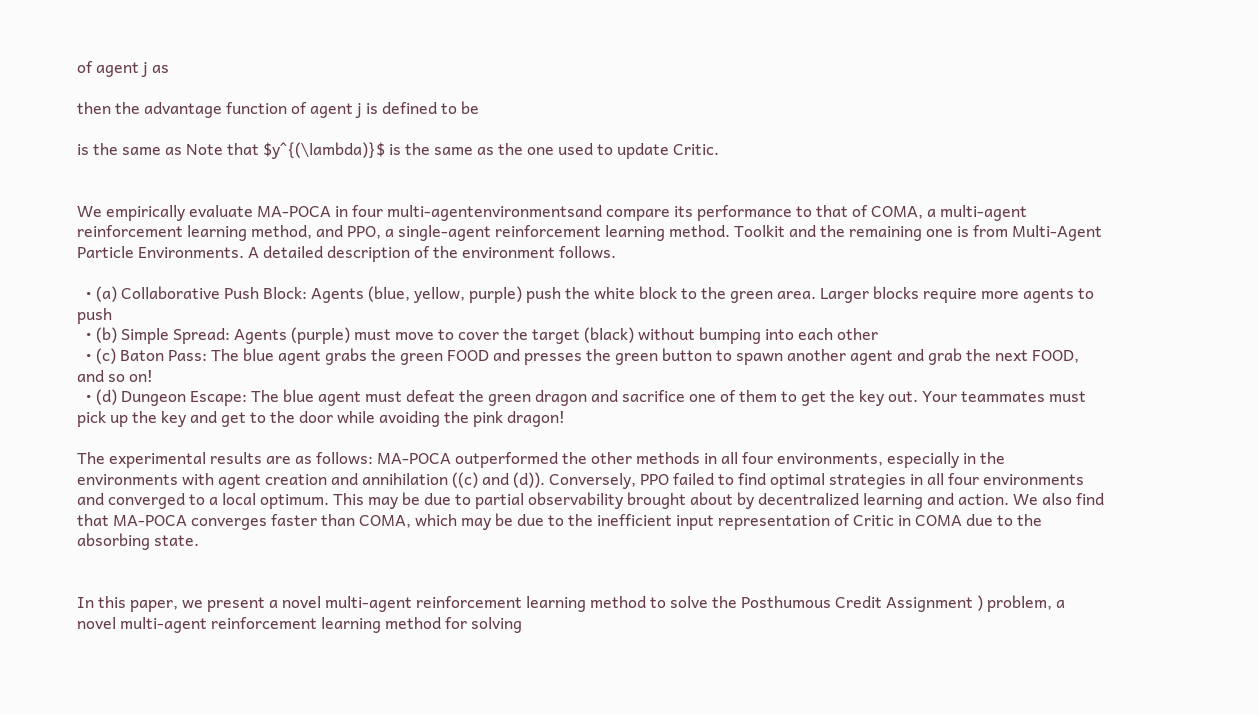of agent j as

then the advantage function of agent j is defined to be

is the same as Note that $y^{(\lambda)}$ is the same as the one used to update Critic.


We empirically evaluate MA-POCA in four multi-agentenvironmentsand compare its performance to that of COMA, a multi-agent reinforcement learning method, and PPO, a single-agent reinforcement learning method. Toolkit and the remaining one is from Multi-Agent Particle Environments. A detailed description of the environment follows.

  • (a) Collaborative Push Block: Agents (blue, yellow, purple) push the white block to the green area. Larger blocks require more agents to push
  • (b) Simple Spread: Agents (purple) must move to cover the target (black) without bumping into each other
  • (c) Baton Pass: The blue agent grabs the green FOOD and presses the green button to spawn another agent and grab the next FOOD, and so on!
  • (d) Dungeon Escape: The blue agent must defeat the green dragon and sacrifice one of them to get the key out. Your teammates must pick up the key and get to the door while avoiding the pink dragon!

The experimental results are as follows: MA-POCA outperformed the other methods in all four environments, especially in the environments with agent creation and annihilation ((c) and (d)). Conversely, PPO failed to find optimal strategies in all four environments and converged to a local optimum. This may be due to partial observability brought about by decentralized learning and action. We also find that MA-POCA converges faster than COMA, which may be due to the inefficient input representation of Critic in COMA due to the absorbing state.


In this paper, we present a novel multi-agent reinforcement learning method to solve the Posthumous Credit Assignment ) problem, a novel multi-agent reinforcement learning method for solving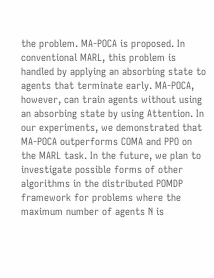the problem. MA-POCA is proposed. In conventional MARL, this problem is handled by applying an absorbing state to agents that terminate early. MA-POCA, however, can train agents without using an absorbing state by using Attention. In our experiments, we demonstrated that MA-POCA outperforms COMA and PPO on the MARL task. In the future, we plan to investigate possible forms of other algorithms in the distributed POMDP framework for problems where the maximum number of agents N is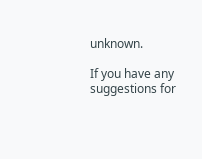unknown.

If you have any suggestions for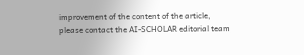improvement of the content of the article,
please contact the AI-SCHOLAR editorial team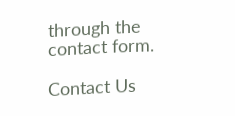through the contact form.

Contact Us